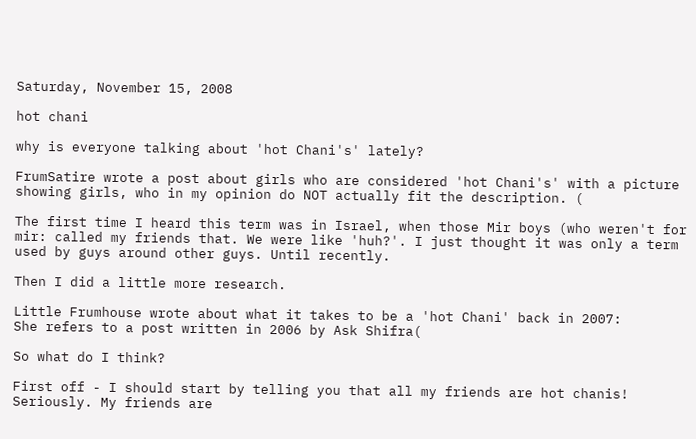Saturday, November 15, 2008

hot chani

why is everyone talking about 'hot Chani's' lately?

FrumSatire wrote a post about girls who are considered 'hot Chani's' with a picture showing girls, who in my opinion do NOT actually fit the description. (

The first time I heard this term was in Israel, when those Mir boys (who weren't for mir: called my friends that. We were like 'huh?'. I just thought it was only a term used by guys around other guys. Until recently.

Then I did a little more research.

Little Frumhouse wrote about what it takes to be a 'hot Chani' back in 2007:
She refers to a post written in 2006 by Ask Shifra(

So what do I think?

First off - I should start by telling you that all my friends are hot chanis! Seriously. My friends are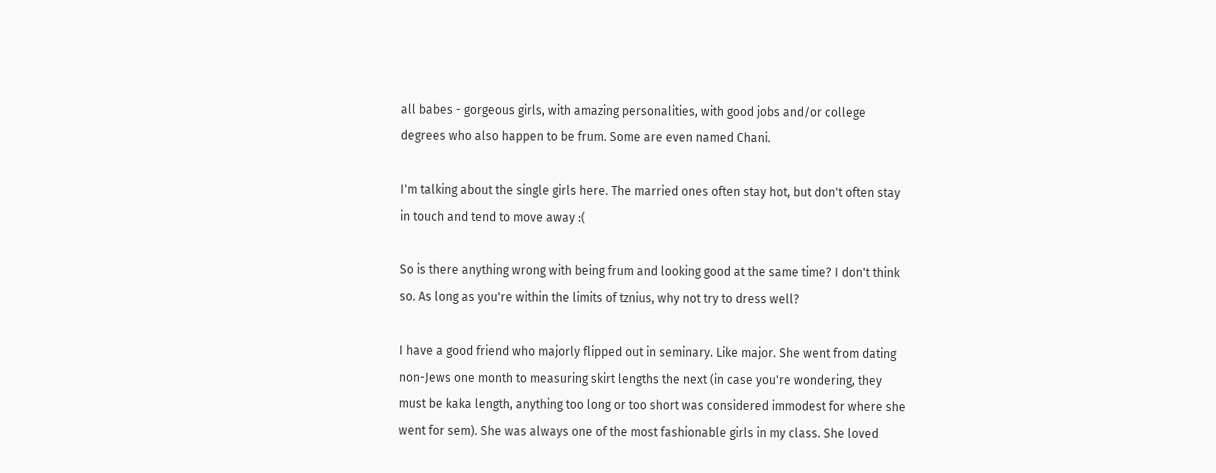all babes - gorgeous girls, with amazing personalities, with good jobs and/or college degrees who also happen to be frum. Some are even named Chani.

I'm talking about the single girls here. The married ones often stay hot, but don't often stay in touch and tend to move away :(

So is there anything wrong with being frum and looking good at the same time? I don't think so. As long as you're within the limits of tznius, why not try to dress well?

I have a good friend who majorly flipped out in seminary. Like major. She went from dating non-Jews one month to measuring skirt lengths the next (in case you're wondering, they must be kaka length, anything too long or too short was considered immodest for where she went for sem). She was always one of the most fashionable girls in my class. She loved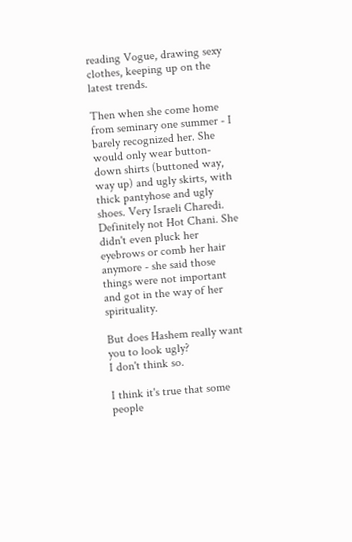reading Vogue, drawing sexy clothes, keeping up on the latest trends.

Then when she come home from seminary one summer - I barely recognized her. She would only wear button-down shirts (buttoned way, way up) and ugly skirts, with thick pantyhose and ugly shoes. Very Israeli Charedi. Definitely not Hot Chani. She didn't even pluck her eyebrows or comb her hair anymore - she said those things were not important and got in the way of her spirituality.

But does Hashem really want you to look ugly?
I don't think so.

I think it's true that some people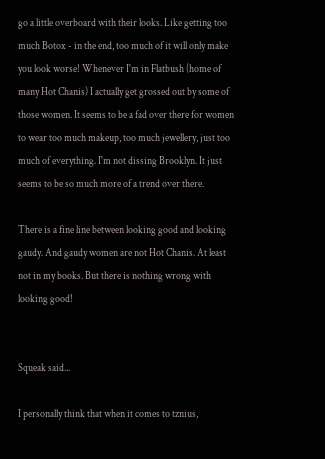go a little overboard with their looks. Like getting too much Botox - in the end, too much of it will only make you look worse! Whenever I'm in Flatbush (home of many Hot Chanis) I actually get grossed out by some of those women. It seems to be a fad over there for women to wear too much makeup, too much jewellery, just too much of everything. I'm not dissing Brooklyn. It just seems to be so much more of a trend over there.

There is a fine line between looking good and looking gaudy. And gaudy women are not Hot Chanis. At least not in my books. But there is nothing wrong with looking good!


Squeak said...

I personally think that when it comes to tznius,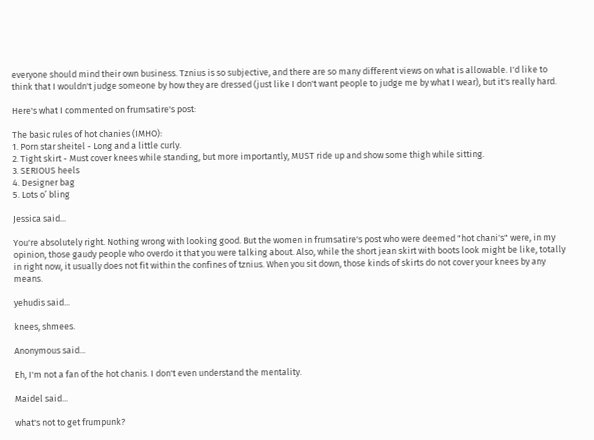everyone should mind their own business. Tznius is so subjective, and there are so many different views on what is allowable. I'd like to think that I wouldn't judge someone by how they are dressed (just like I don't want people to judge me by what I wear), but it's really hard.

Here's what I commented on frumsatire's post:

The basic rules of hot chanies (IMHO):
1. Porn star sheitel - Long and a little curly.
2. Tight skirt - Must cover knees while standing, but more importantly, MUST ride up and show some thigh while sitting.
3. SERIOUS heels
4. Designer bag
5. Lots o’ bling

Jessica said...

You're absolutely right. Nothing wrong with looking good. But the women in frumsatire's post who were deemed "hot chani's" were, in my opinion, those gaudy people who overdo it that you were talking about. Also, while the short jean skirt with boots look might be like, totally in right now, it usually does not fit within the confines of tznius. When you sit down, those kinds of skirts do not cover your knees by any means.

yehudis said...

knees, shmees.

Anonymous said...

Eh, I'm not a fan of the hot chanis. I don't even understand the mentality.

Maidel said...

what's not to get frumpunk?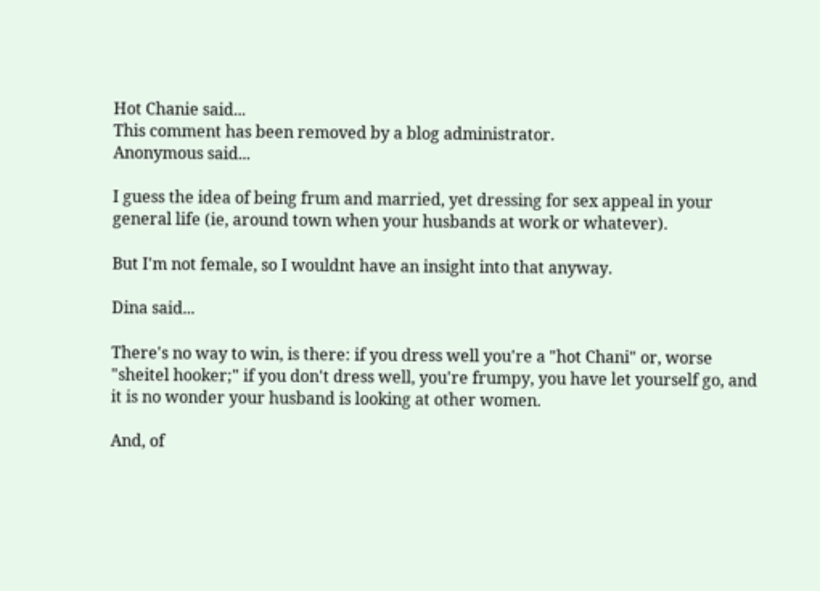Hot Chanie said...
This comment has been removed by a blog administrator.
Anonymous said...

I guess the idea of being frum and married, yet dressing for sex appeal in your general life (ie, around town when your husbands at work or whatever).

But I'm not female, so I wouldnt have an insight into that anyway.

Dina said...

There's no way to win, is there: if you dress well you're a "hot Chani" or, worse "sheitel hooker;" if you don't dress well, you're frumpy, you have let yourself go, and it is no wonder your husband is looking at other women.

And, of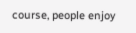course, people enjoy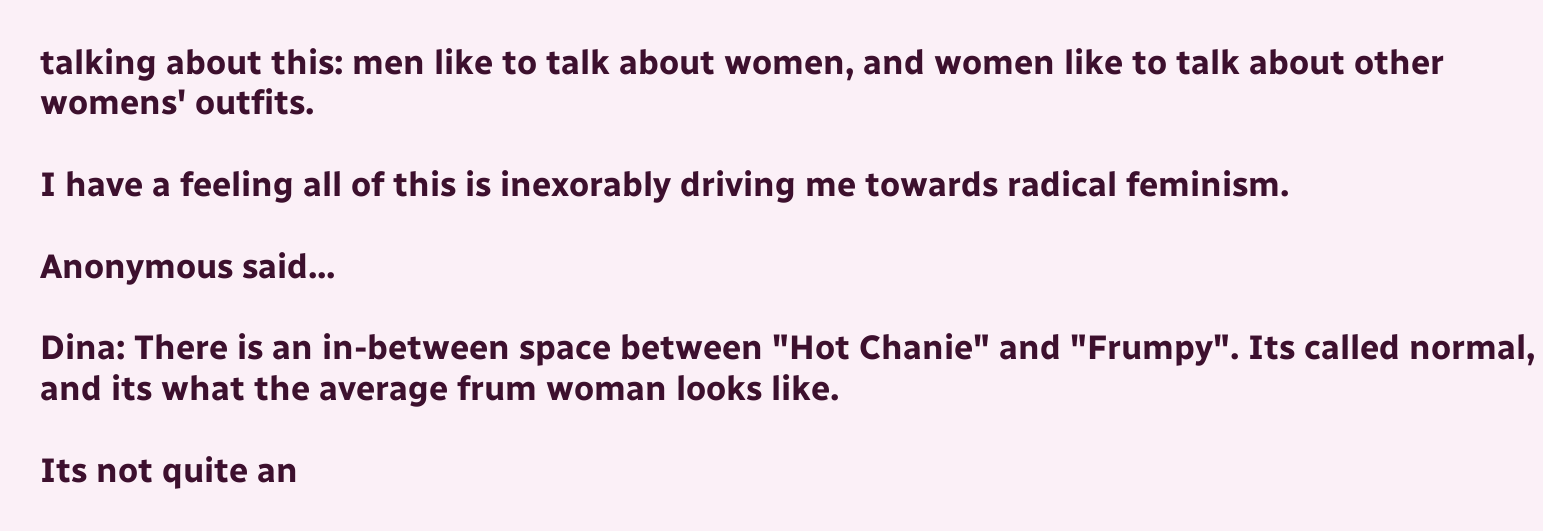talking about this: men like to talk about women, and women like to talk about other womens' outfits.

I have a feeling all of this is inexorably driving me towards radical feminism.

Anonymous said...

Dina: There is an in-between space between "Hot Chanie" and "Frumpy". Its called normal, and its what the average frum woman looks like.

Its not quite an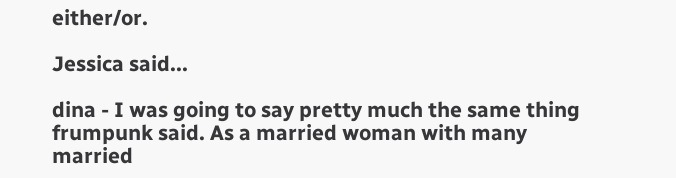either/or.

Jessica said...

dina - I was going to say pretty much the same thing frumpunk said. As a married woman with many married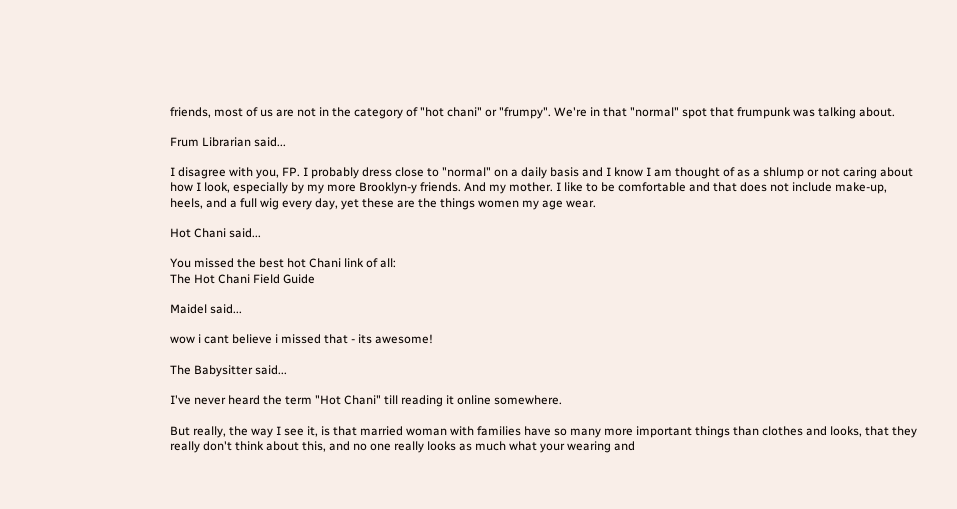friends, most of us are not in the category of "hot chani" or "frumpy". We're in that "normal" spot that frumpunk was talking about.

Frum Librarian said...

I disagree with you, FP. I probably dress close to "normal" on a daily basis and I know I am thought of as a shlump or not caring about how I look, especially by my more Brooklyn-y friends. And my mother. I like to be comfortable and that does not include make-up, heels, and a full wig every day, yet these are the things women my age wear.

Hot Chani said...

You missed the best hot Chani link of all:
The Hot Chani Field Guide

Maidel said...

wow i cant believe i missed that - its awesome!

The Babysitter said...

I've never heard the term "Hot Chani" till reading it online somewhere.

But really, the way I see it, is that married woman with families have so many more important things than clothes and looks, that they really don't think about this, and no one really looks as much what your wearing and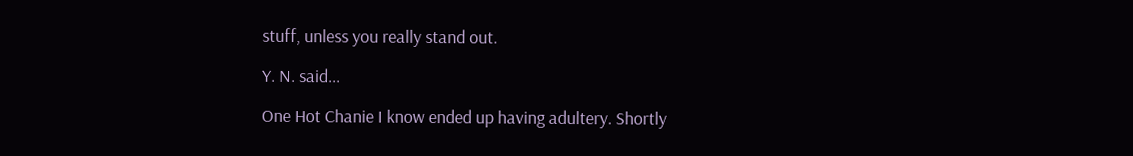stuff, unless you really stand out.

Y. N. said...

One Hot Chanie I know ended up having adultery. Shortly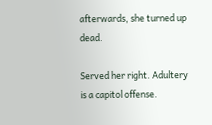afterwards, she turned up dead.

Served her right. Adultery is a capitol offense.